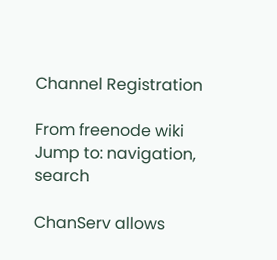Channel Registration

From freenode wiki
Jump to: navigation, search

ChanServ allows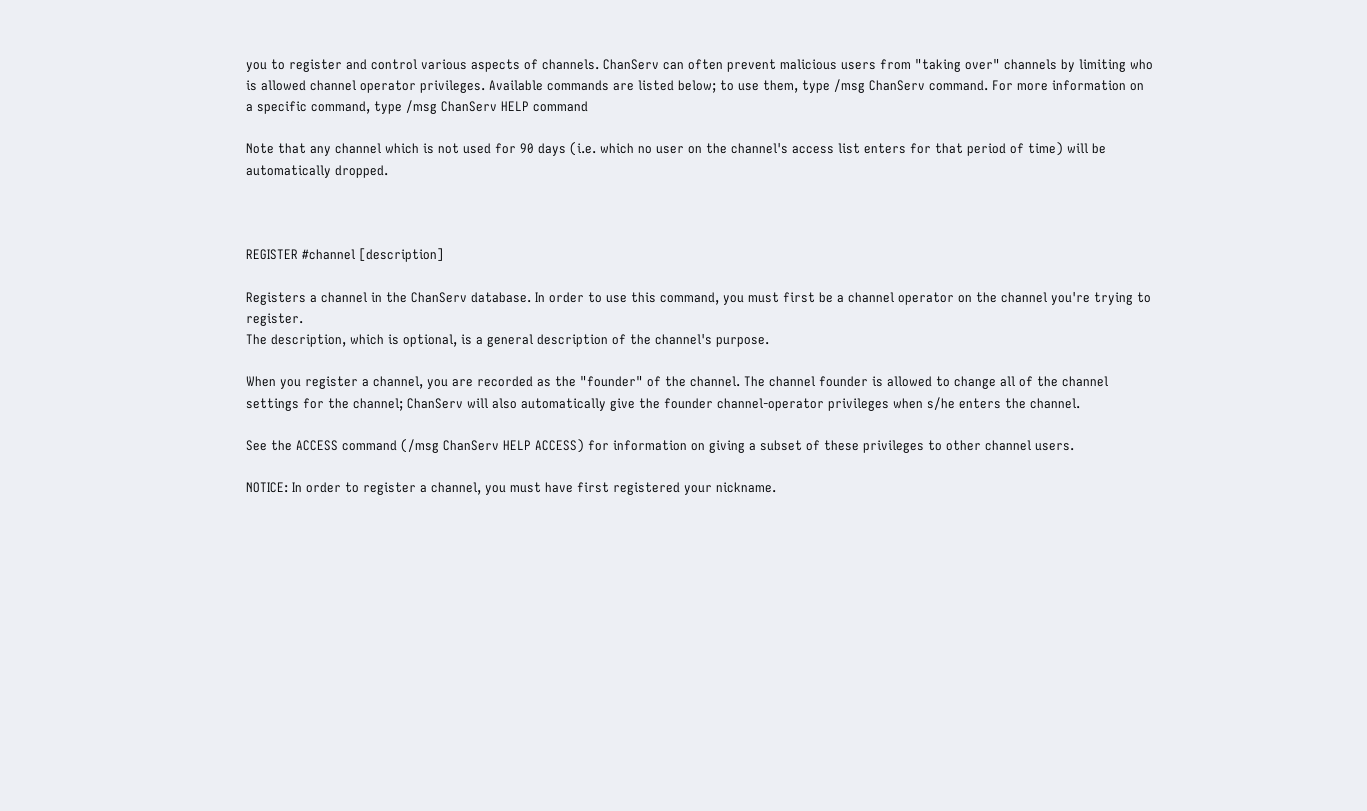you to register and control various aspects of channels. ChanServ can often prevent malicious users from "taking over" channels by limiting who is allowed channel operator privileges. Available commands are listed below; to use them, type /msg ChanServ command. For more information on a specific command, type /msg ChanServ HELP command

Note that any channel which is not used for 90 days (i.e. which no user on the channel's access list enters for that period of time) will be automatically dropped.



REGISTER #channel [description]

Registers a channel in the ChanServ database. In order to use this command, you must first be a channel operator on the channel you're trying to register.
The description, which is optional, is a general description of the channel's purpose.

When you register a channel, you are recorded as the "founder" of the channel. The channel founder is allowed to change all of the channel settings for the channel; ChanServ will also automatically give the founder channel-operator privileges when s/he enters the channel.

See the ACCESS command (/msg ChanServ HELP ACCESS) for information on giving a subset of these privileges to other channel users.

NOTICE: In order to register a channel, you must have first registered your nickname.